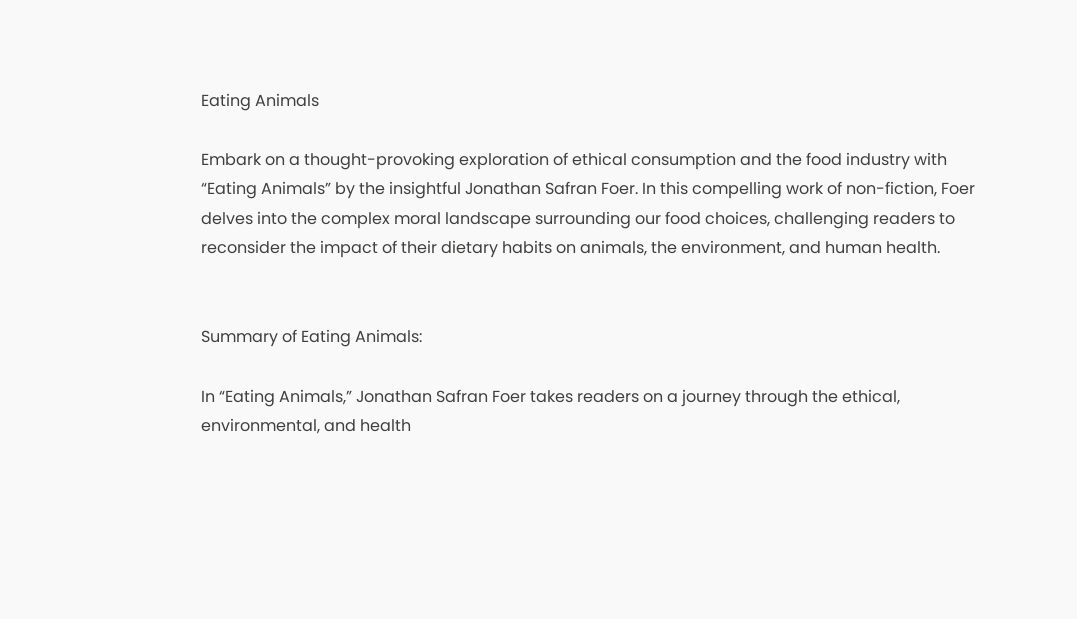Eating Animals

Embark on a thought-provoking exploration of ethical consumption and the food industry with “Eating Animals” by the insightful Jonathan Safran Foer. In this compelling work of non-fiction, Foer delves into the complex moral landscape surrounding our food choices, challenging readers to reconsider the impact of their dietary habits on animals, the environment, and human health.


Summary of Eating Animals:

In “Eating Animals,” Jonathan Safran Foer takes readers on a journey through the ethical, environmental, and health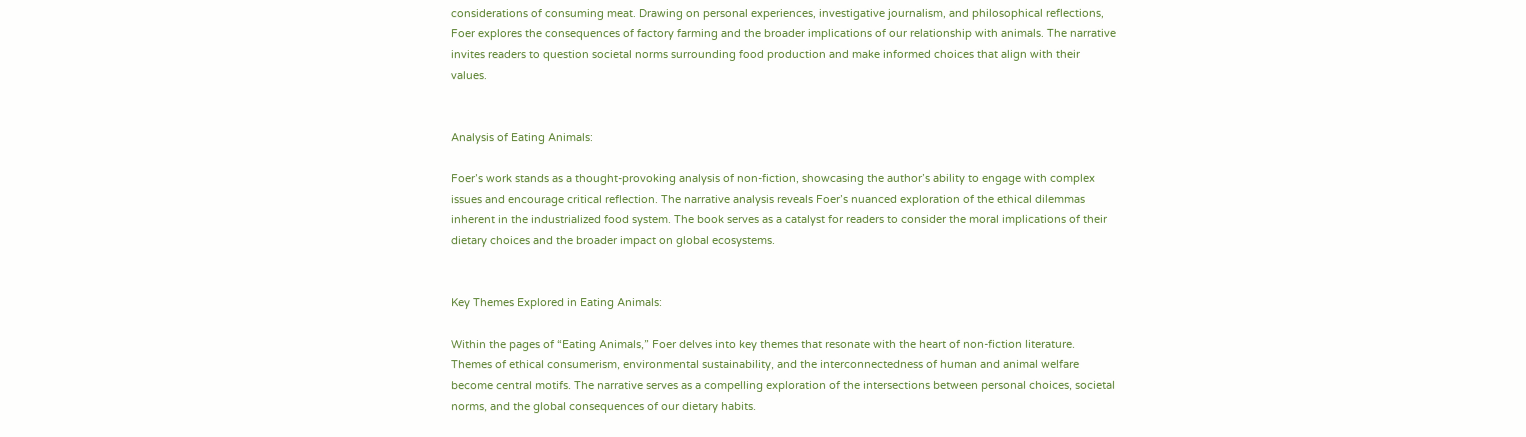considerations of consuming meat. Drawing on personal experiences, investigative journalism, and philosophical reflections, Foer explores the consequences of factory farming and the broader implications of our relationship with animals. The narrative invites readers to question societal norms surrounding food production and make informed choices that align with their values.


Analysis of Eating Animals:

Foer’s work stands as a thought-provoking analysis of non-fiction, showcasing the author’s ability to engage with complex issues and encourage critical reflection. The narrative analysis reveals Foer’s nuanced exploration of the ethical dilemmas inherent in the industrialized food system. The book serves as a catalyst for readers to consider the moral implications of their dietary choices and the broader impact on global ecosystems.


Key Themes Explored in Eating Animals:

Within the pages of “Eating Animals,” Foer delves into key themes that resonate with the heart of non-fiction literature. Themes of ethical consumerism, environmental sustainability, and the interconnectedness of human and animal welfare become central motifs. The narrative serves as a compelling exploration of the intersections between personal choices, societal norms, and the global consequences of our dietary habits.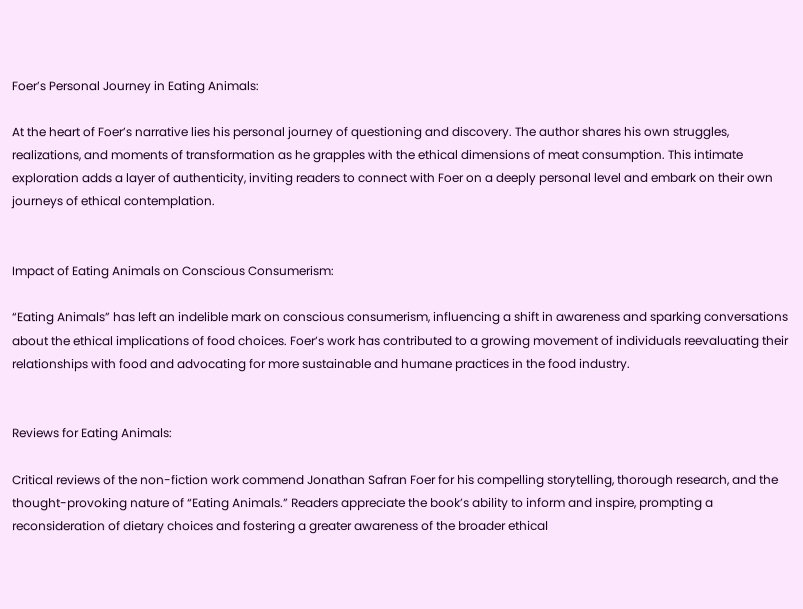Foer’s Personal Journey in Eating Animals:

At the heart of Foer’s narrative lies his personal journey of questioning and discovery. The author shares his own struggles, realizations, and moments of transformation as he grapples with the ethical dimensions of meat consumption. This intimate exploration adds a layer of authenticity, inviting readers to connect with Foer on a deeply personal level and embark on their own journeys of ethical contemplation.


Impact of Eating Animals on Conscious Consumerism:

“Eating Animals” has left an indelible mark on conscious consumerism, influencing a shift in awareness and sparking conversations about the ethical implications of food choices. Foer’s work has contributed to a growing movement of individuals reevaluating their relationships with food and advocating for more sustainable and humane practices in the food industry.


Reviews for Eating Animals:

Critical reviews of the non-fiction work commend Jonathan Safran Foer for his compelling storytelling, thorough research, and the thought-provoking nature of “Eating Animals.” Readers appreciate the book’s ability to inform and inspire, prompting a reconsideration of dietary choices and fostering a greater awareness of the broader ethical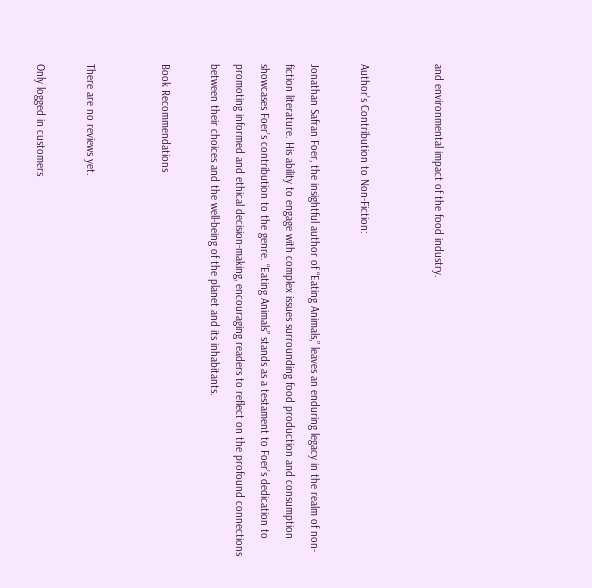and environmental impact of the food industry.


Author’s Contribution to Non-Fiction:

Jonathan Safran Foer, the insightful author of “Eating Animals,” leaves an enduring legacy in the realm of non-fiction literature. His ability to engage with complex issues surrounding food production and consumption showcases Foer’s contribution to the genre. “Eating Animals” stands as a testament to Foer’s dedication to promoting informed and ethical decision-making, encouraging readers to reflect on the profound connections between their choices and the well-being of the planet and its inhabitants.

Book Recommendations


There are no reviews yet.

Only logged in customers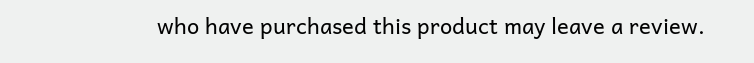who have purchased this product may leave a review.